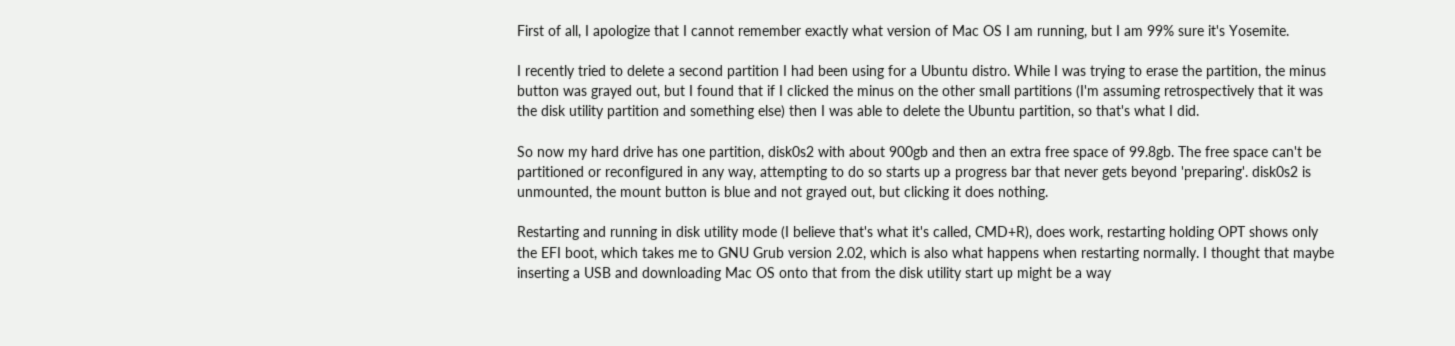First of all, I apologize that I cannot remember exactly what version of Mac OS I am running, but I am 99% sure it's Yosemite.

I recently tried to delete a second partition I had been using for a Ubuntu distro. While I was trying to erase the partition, the minus button was grayed out, but I found that if I clicked the minus on the other small partitions (I'm assuming retrospectively that it was the disk utility partition and something else) then I was able to delete the Ubuntu partition, so that's what I did.

So now my hard drive has one partition, disk0s2 with about 900gb and then an extra free space of 99.8gb. The free space can't be partitioned or reconfigured in any way, attempting to do so starts up a progress bar that never gets beyond 'preparing'. disk0s2 is unmounted, the mount button is blue and not grayed out, but clicking it does nothing.

Restarting and running in disk utility mode (I believe that's what it's called, CMD+R), does work, restarting holding OPT shows only the EFI boot, which takes me to GNU Grub version 2.02, which is also what happens when restarting normally. I thought that maybe inserting a USB and downloading Mac OS onto that from the disk utility start up might be a way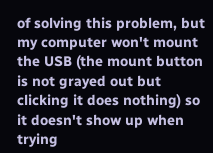of solving this problem, but my computer won't mount the USB (the mount button is not grayed out but clicking it does nothing) so it doesn't show up when trying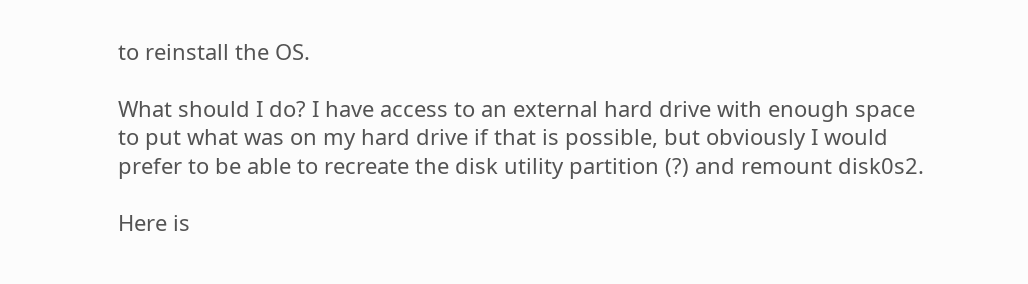to reinstall the OS.

What should I do? I have access to an external hard drive with enough space to put what was on my hard drive if that is possible, but obviously I would prefer to be able to recreate the disk utility partition (?) and remount disk0s2.

Here is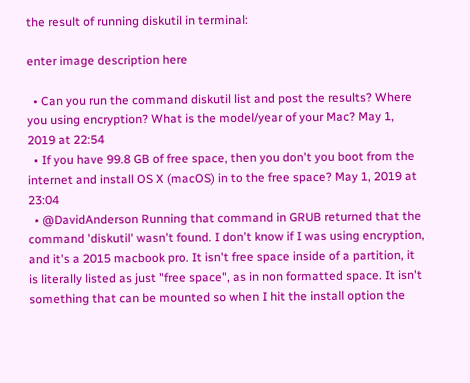the result of running diskutil in terminal:

enter image description here

  • Can you run the command diskutil list and post the results? Where you using encryption? What is the model/year of your Mac? May 1, 2019 at 22:54
  • If you have 99.8 GB of free space, then you don't you boot from the internet and install OS X (macOS) in to the free space? May 1, 2019 at 23:04
  • @DavidAnderson Running that command in GRUB returned that the command 'diskutil' wasn't found. I don't know if I was using encryption, and it's a 2015 macbook pro. It isn't free space inside of a partition, it is literally listed as just "free space", as in non formatted space. It isn't something that can be mounted so when I hit the install option the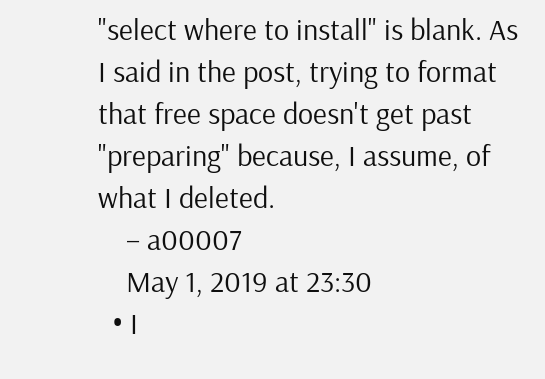"select where to install" is blank. As I said in the post, trying to format that free space doesn't get past "preparing" because, I assume, of what I deleted.
    – a00007
    May 1, 2019 at 23:30
  • I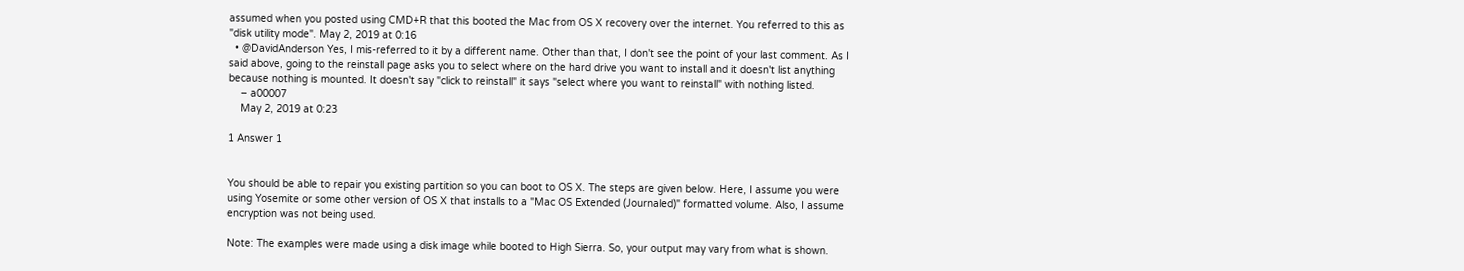assumed when you posted using CMD+R that this booted the Mac from OS X recovery over the internet. You referred to this as "disk utility mode". May 2, 2019 at 0:16
  • @DavidAnderson Yes, I mis-referred to it by a different name. Other than that, I don't see the point of your last comment. As I said above, going to the reinstall page asks you to select where on the hard drive you want to install and it doesn't list anything because nothing is mounted. It doesn't say "click to reinstall" it says "select where you want to reinstall" with nothing listed.
    – a00007
    May 2, 2019 at 0:23

1 Answer 1


You should be able to repair you existing partition so you can boot to OS X. The steps are given below. Here, I assume you were using Yosemite or some other version of OS X that installs to a "Mac OS Extended (Journaled)" formatted volume. Also, I assume encryption was not being used.

Note: The examples were made using a disk image while booted to High Sierra. So, your output may vary from what is shown.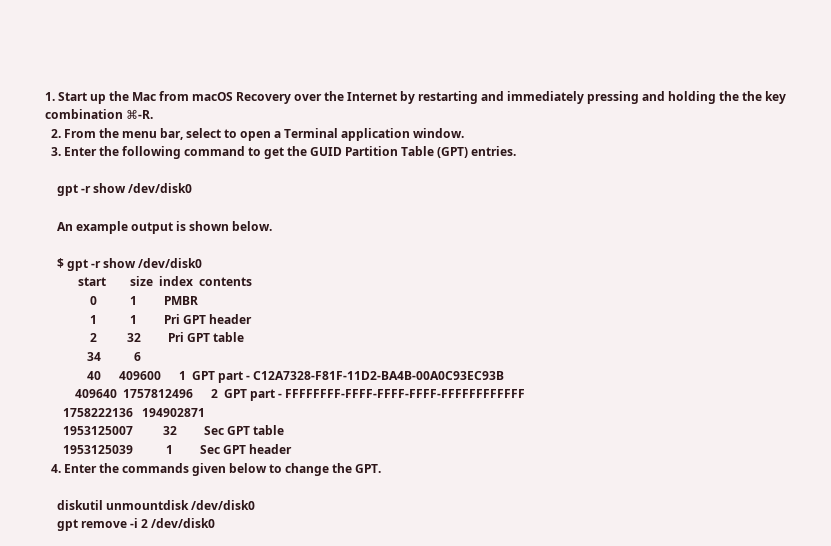1. Start up the Mac from macOS Recovery over the Internet by restarting and immediately pressing and holding the the key combination ⌘-R.
  2. From the menu bar, select to open a Terminal application window.
  3. Enter the following command to get the GUID Partition Table (GPT) entries.

    gpt -r show /dev/disk0

    An example output is shown below.

    $ gpt -r show /dev/disk0
           start        size  index  contents
               0           1         PMBR
               1           1         Pri GPT header
               2          32         Pri GPT table
              34           6
              40      409600      1  GPT part - C12A7328-F81F-11D2-BA4B-00A0C93EC93B
          409640  1757812496      2  GPT part - FFFFFFFF-FFFF-FFFF-FFFF-FFFFFFFFFFFF
      1758222136   194902871
      1953125007          32         Sec GPT table
      1953125039           1         Sec GPT header
  4. Enter the commands given below to change the GPT.

    diskutil unmountdisk /dev/disk0
    gpt remove -i 2 /dev/disk0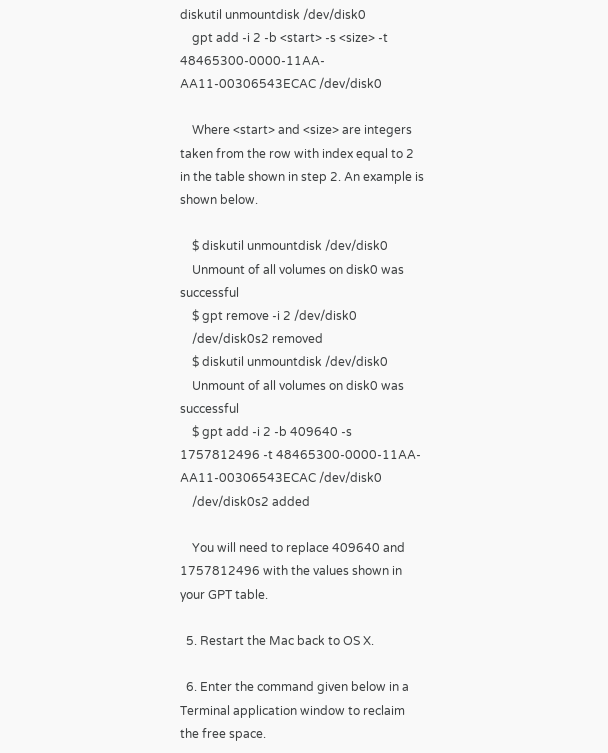diskutil unmountdisk /dev/disk0
    gpt add -i 2 -b <start> -s <size> -t 48465300-0000-11AA-AA11-00306543ECAC /dev/disk0

    Where <start> and <size> are integers taken from the row with index equal to 2 in the table shown in step 2. An example is shown below.

    $ diskutil unmountdisk /dev/disk0
    Unmount of all volumes on disk0 was successful
    $ gpt remove -i 2 /dev/disk0
    /dev/disk0s2 removed
    $ diskutil unmountdisk /dev/disk0
    Unmount of all volumes on disk0 was successful
    $ gpt add -i 2 -b 409640 -s 1757812496 -t 48465300-0000-11AA-AA11-00306543ECAC /dev/disk0
    /dev/disk0s2 added

    You will need to replace 409640 and 1757812496 with the values shown in your GPT table.

  5. Restart the Mac back to OS X.

  6. Enter the command given below in a Terminal application window to reclaim the free space.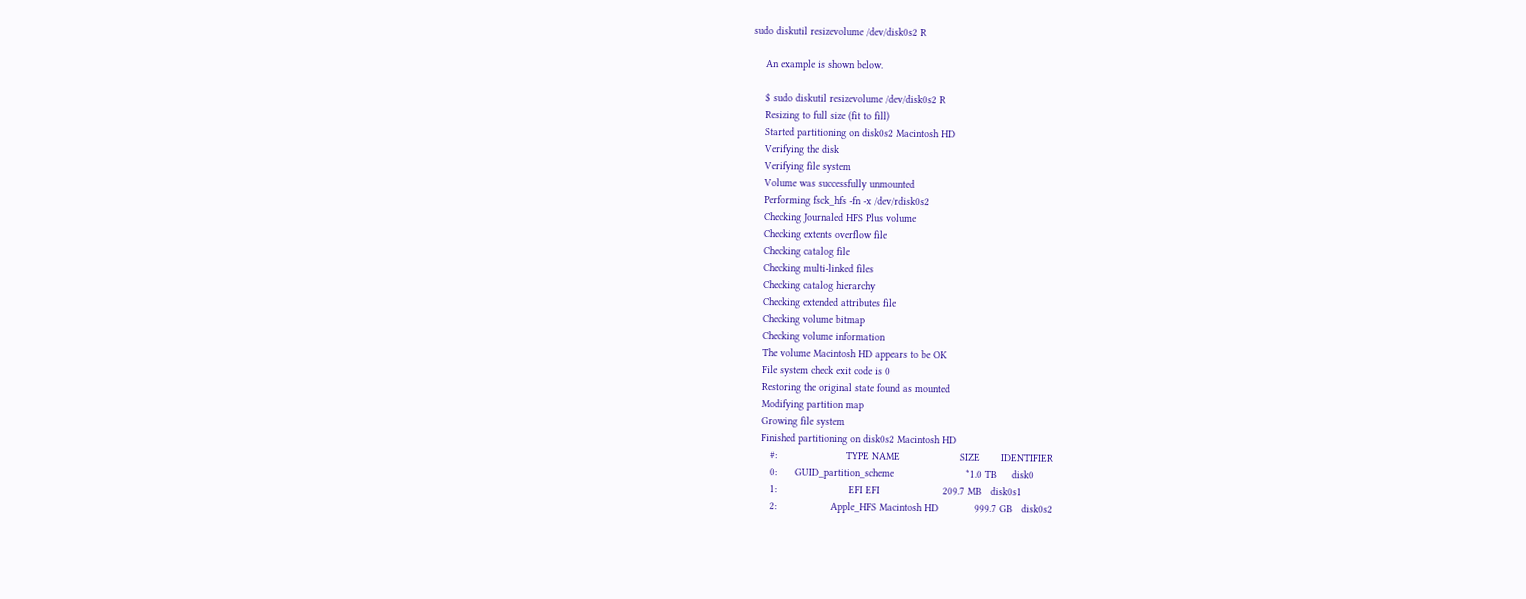sudo diskutil resizevolume /dev/disk0s2 R

    An example is shown below.

    $ sudo diskutil resizevolume /dev/disk0s2 R
    Resizing to full size (fit to fill)
    Started partitioning on disk0s2 Macintosh HD
    Verifying the disk
    Verifying file system
    Volume was successfully unmounted
    Performing fsck_hfs -fn -x /dev/rdisk0s2
    Checking Journaled HFS Plus volume
    Checking extents overflow file
    Checking catalog file
    Checking multi-linked files
    Checking catalog hierarchy
    Checking extended attributes file
    Checking volume bitmap
    Checking volume information
    The volume Macintosh HD appears to be OK
    File system check exit code is 0
    Restoring the original state found as mounted
    Modifying partition map
    Growing file system
    Finished partitioning on disk0s2 Macintosh HD
       #:                       TYPE NAME                    SIZE       IDENTIFIER
       0:      GUID_partition_scheme                        *1.0 TB     disk0
       1:                        EFI EFI                     209.7 MB   disk0s1
       2:                  Apple_HFS Macintosh HD            999.7 GB   disk0s2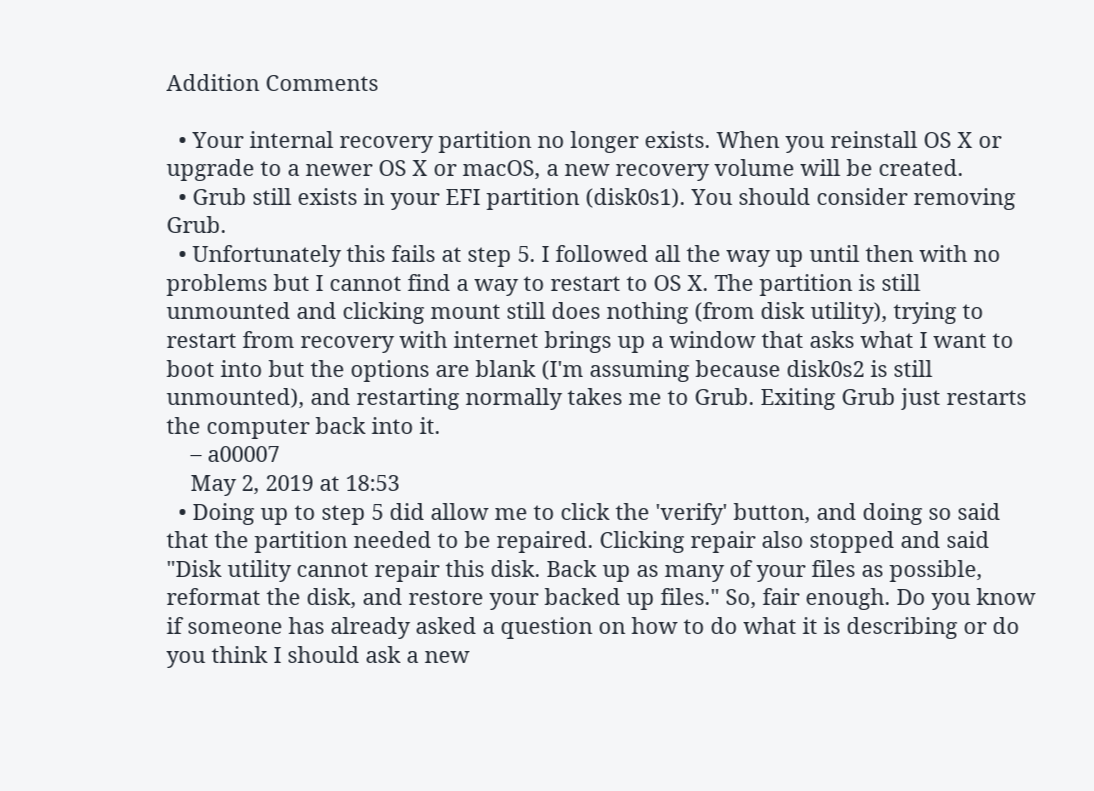Addition Comments

  • Your internal recovery partition no longer exists. When you reinstall OS X or upgrade to a newer OS X or macOS, a new recovery volume will be created.
  • Grub still exists in your EFI partition (disk0s1). You should consider removing Grub.
  • Unfortunately this fails at step 5. I followed all the way up until then with no problems but I cannot find a way to restart to OS X. The partition is still unmounted and clicking mount still does nothing (from disk utility), trying to restart from recovery with internet brings up a window that asks what I want to boot into but the options are blank (I'm assuming because disk0s2 is still unmounted), and restarting normally takes me to Grub. Exiting Grub just restarts the computer back into it.
    – a00007
    May 2, 2019 at 18:53
  • Doing up to step 5 did allow me to click the 'verify' button, and doing so said that the partition needed to be repaired. Clicking repair also stopped and said "Disk utility cannot repair this disk. Back up as many of your files as possible, reformat the disk, and restore your backed up files." So, fair enough. Do you know if someone has already asked a question on how to do what it is describing or do you think I should ask a new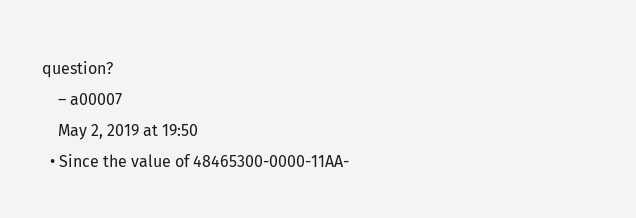question?
    – a00007
    May 2, 2019 at 19:50
  • Since the value of 48465300-0000-11AA-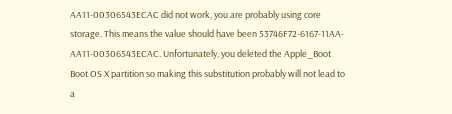AA11-00306543ECAC did not work, you are probably using core storage. This means the value should have been 53746F72-6167-11AA-AA11-00306543ECAC. Unfortunately, you deleted the Apple_Boot Boot OS X partition so making this substitution probably will not lead to a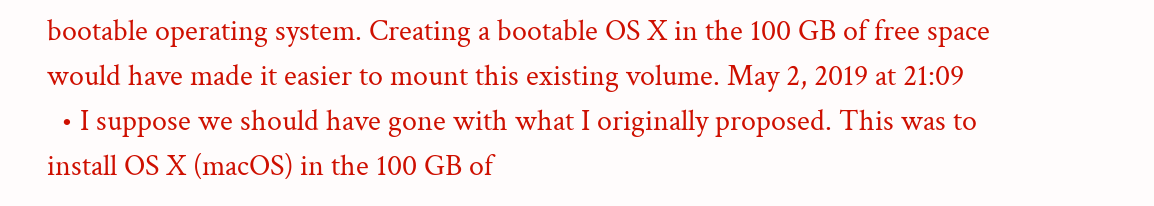bootable operating system. Creating a bootable OS X in the 100 GB of free space would have made it easier to mount this existing volume. May 2, 2019 at 21:09
  • I suppose we should have gone with what I originally proposed. This was to install OS X (macOS) in the 100 GB of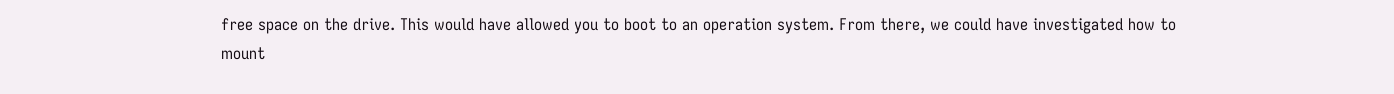free space on the drive. This would have allowed you to boot to an operation system. From there, we could have investigated how to mount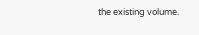the existing volume.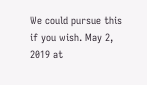We could pursue this if you wish. May 2, 2019 at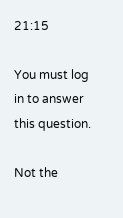21:15

You must log in to answer this question.

Not the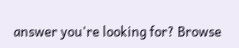answer you're looking for? Browse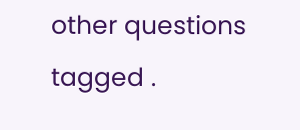other questions tagged .